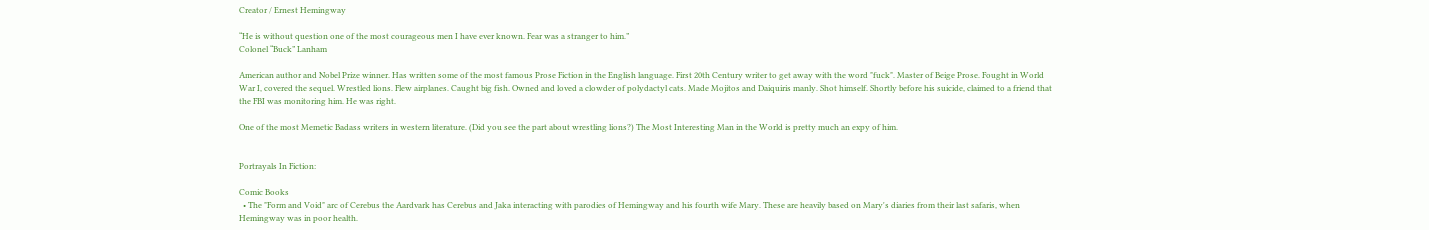Creator / Ernest Hemingway

“He is without question one of the most courageous men I have ever known. Fear was a stranger to him.”
Colonel “Buck” Lanham

American author and Nobel Prize winner. Has written some of the most famous Prose Fiction in the English language. First 20th Century writer to get away with the word "fuck". Master of Beige Prose. Fought in World War I, covered the sequel. Wrestled lions. Flew airplanes. Caught big fish. Owned and loved a clowder of polydactyl cats. Made Mojitos and Daiquiris manly. Shot himself. Shortly before his suicide, claimed to a friend that the FBI was monitoring him. He was right.

One of the most Memetic Badass writers in western literature. (Did you see the part about wrestling lions?) The Most Interesting Man in the World is pretty much an expy of him.


Portrayals In Fiction:

Comic Books
  • The "Form and Void" arc of Cerebus the Aardvark has Cerebus and Jaka interacting with parodies of Hemingway and his fourth wife Mary. These are heavily based on Mary's diaries from their last safaris, when Hemingway was in poor health.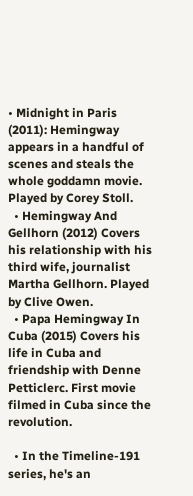• Midnight in Paris (2011): Hemingway appears in a handful of scenes and steals the whole goddamn movie. Played by Corey Stoll.
  • Hemingway And Gellhorn (2012) Covers his relationship with his third wife, journalist Martha Gellhorn. Played by Clive Owen.
  • Papa Hemingway In Cuba (2015) Covers his life in Cuba and friendship with Denne Petticlerc. First movie filmed in Cuba since the revolution.

  • In the Timeline-191 series, he's an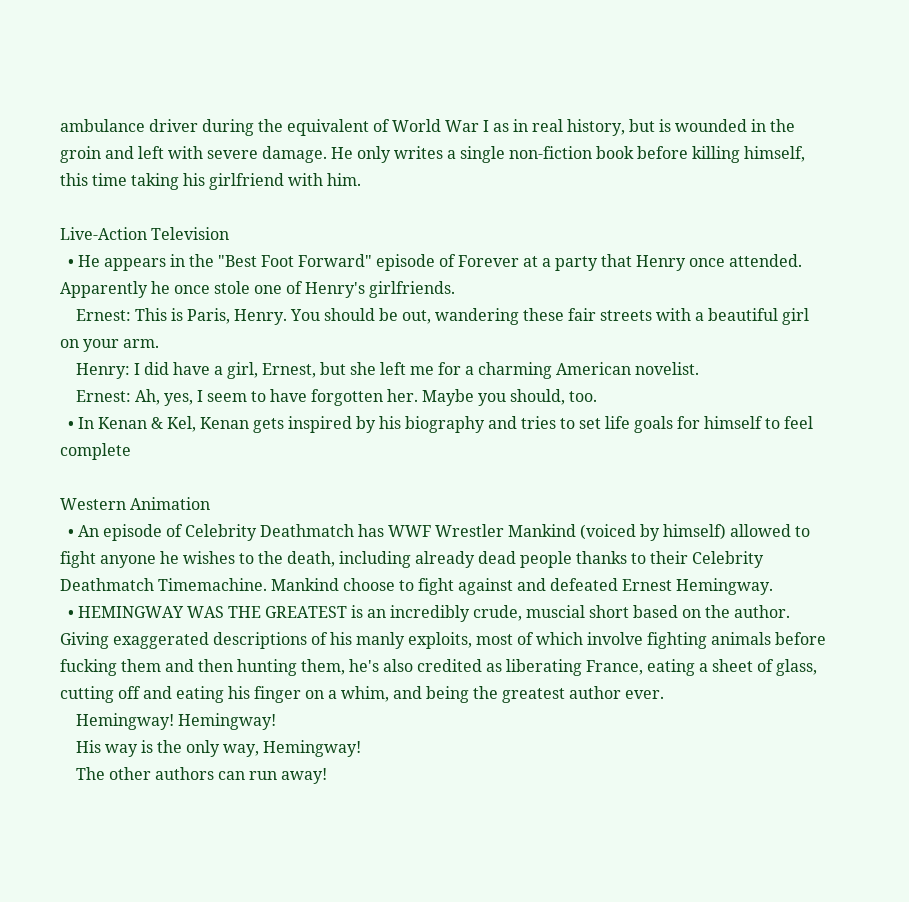ambulance driver during the equivalent of World War I as in real history, but is wounded in the groin and left with severe damage. He only writes a single non-fiction book before killing himself, this time taking his girlfriend with him.

Live-Action Television
  • He appears in the "Best Foot Forward" episode of Forever at a party that Henry once attended. Apparently he once stole one of Henry's girlfriends.
    Ernest: This is Paris, Henry. You should be out, wandering these fair streets with a beautiful girl on your arm.
    Henry: I did have a girl, Ernest, but she left me for a charming American novelist.
    Ernest: Ah, yes, I seem to have forgotten her. Maybe you should, too.
  • In Kenan & Kel, Kenan gets inspired by his biography and tries to set life goals for himself to feel complete

Western Animation
  • An episode of Celebrity Deathmatch has WWF Wrestler Mankind (voiced by himself) allowed to fight anyone he wishes to the death, including already dead people thanks to their Celebrity Deathmatch Timemachine. Mankind choose to fight against and defeated Ernest Hemingway.
  • HEMINGWAY WAS THE GREATEST is an incredibly crude, muscial short based on the author. Giving exaggerated descriptions of his manly exploits, most of which involve fighting animals before fucking them and then hunting them, he's also credited as liberating France, eating a sheet of glass, cutting off and eating his finger on a whim, and being the greatest author ever.
    Hemingway! Hemingway!
    His way is the only way, Hemingway!
    The other authors can run away!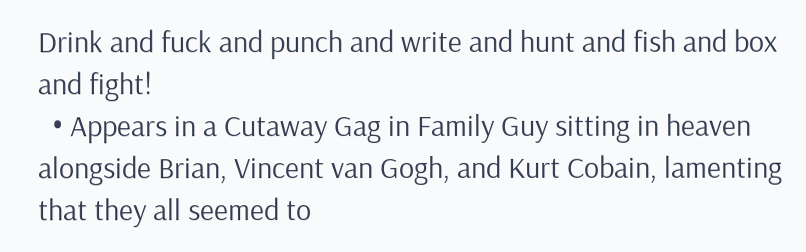Drink and fuck and punch and write and hunt and fish and box and fight!
  • Appears in a Cutaway Gag in Family Guy sitting in heaven alongside Brian, Vincent van Gogh, and Kurt Cobain, lamenting that they all seemed to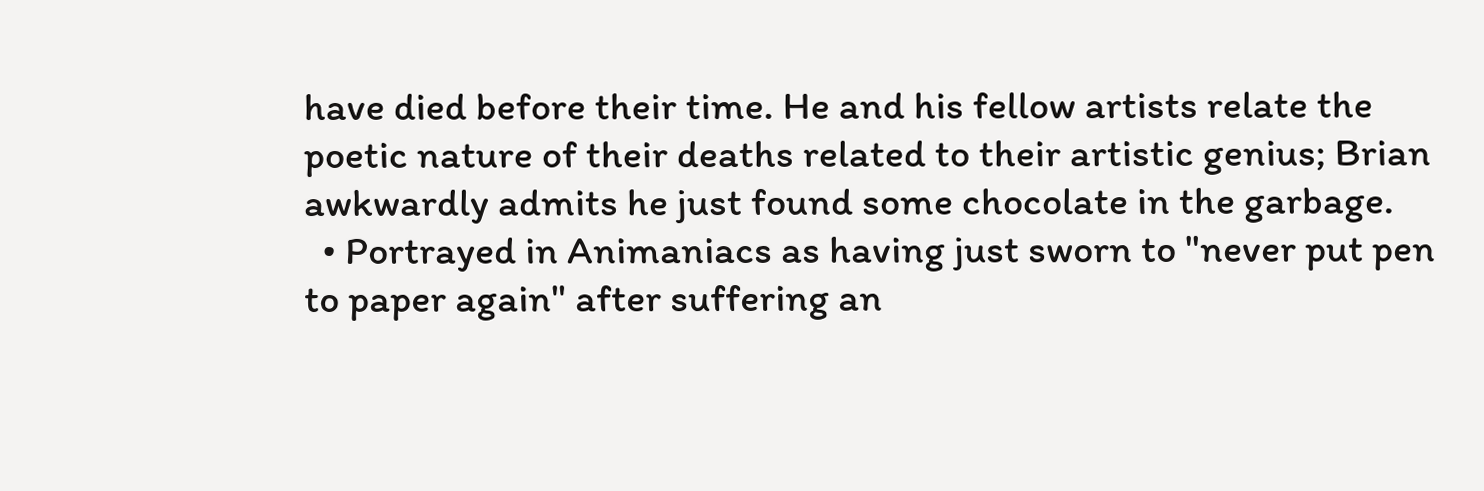have died before their time. He and his fellow artists relate the poetic nature of their deaths related to their artistic genius; Brian awkwardly admits he just found some chocolate in the garbage.
  • Portrayed in Animaniacs as having just sworn to "never put pen to paper again" after suffering an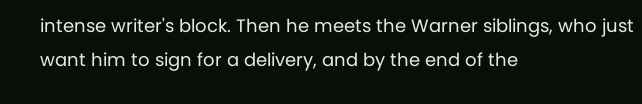intense writer's block. Then he meets the Warner siblings, who just want him to sign for a delivery, and by the end of the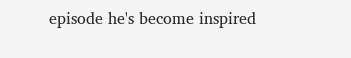episode he's become inspired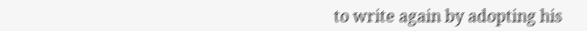to write again by adopting his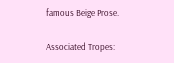famous Beige Prose.

Associated Tropes: